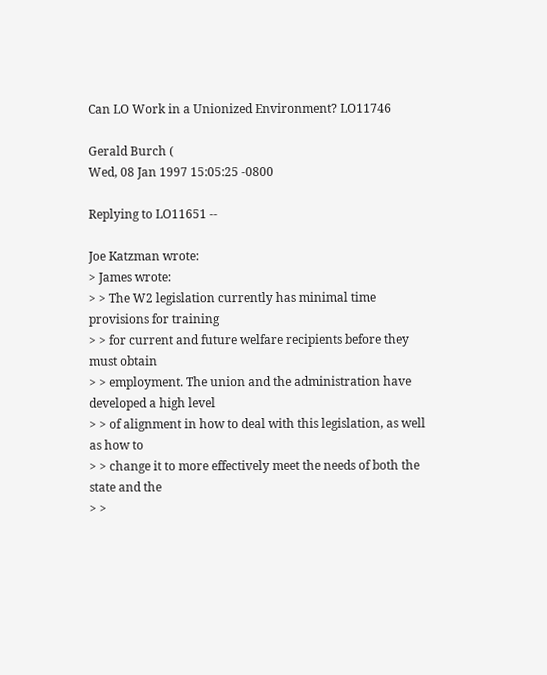Can LO Work in a Unionized Environment? LO11746

Gerald Burch (
Wed, 08 Jan 1997 15:05:25 -0800

Replying to LO11651 --

Joe Katzman wrote:
> James wrote:
> > The W2 legislation currently has minimal time provisions for training
> > for current and future welfare recipients before they must obtain
> > employment. The union and the administration have developed a high level
> > of alignment in how to deal with this legislation, as well as how to
> > change it to more effectively meet the needs of both the state and the
> >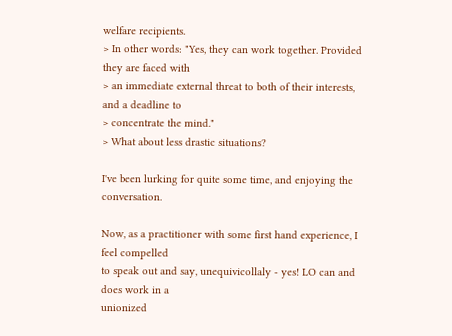welfare recipients.
> In other words: "Yes, they can work together. Provided they are faced with
> an immediate external threat to both of their interests, and a deadline to
> concentrate the mind."
> What about less drastic situations?

I've been lurking for quite some time, and enjoying the conversation.

Now, as a practitioner with some first hand experience, I feel compelled
to speak out and say, unequivicollaly - yes! LO can and does work in a
unionized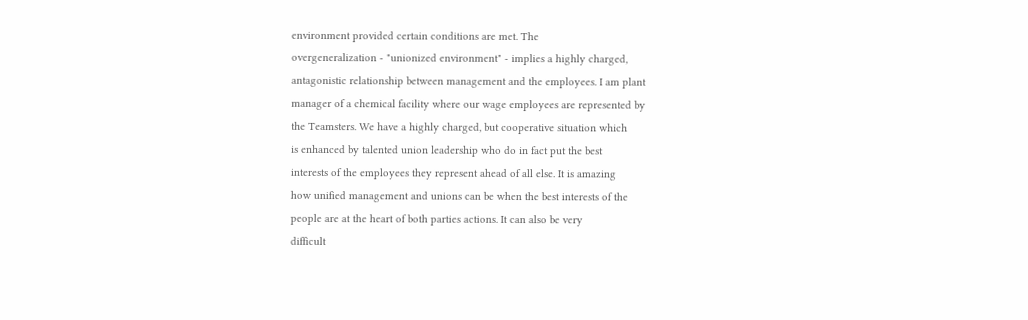environment provided certain conditions are met. The
overgeneralization - "unionized environment" - implies a highly charged,
antagonistic relationship between management and the employees. I am plant
manager of a chemical facility where our wage employees are represented by
the Teamsters. We have a highly charged, but cooperative situation which
is enhanced by talented union leadership who do in fact put the best
interests of the employees they represent ahead of all else. It is amazing
how unified management and unions can be when the best interests of the
people are at the heart of both parties actions. It can also be very
difficult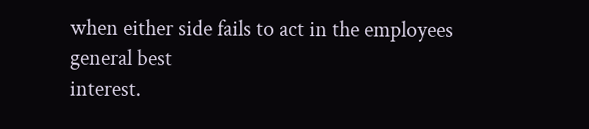when either side fails to act in the employees general best
interest.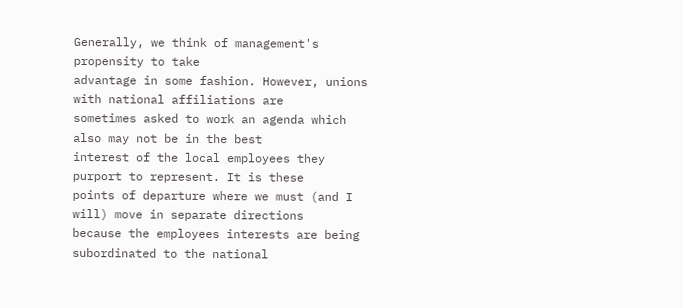Generally, we think of management's propensity to take
advantage in some fashion. However, unions with national affiliations are
sometimes asked to work an agenda which also may not be in the best
interest of the local employees they purport to represent. It is these
points of departure where we must (and I will) move in separate directions
because the employees interests are being subordinated to the national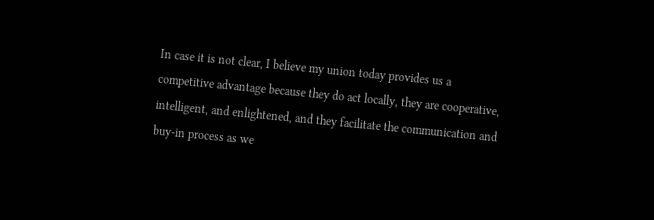In case it is not clear, I believe my union today provides us a
competitive advantage because they do act locally, they are cooperative,
intelligent, and enlightened, and they facilitate the communication and
buy-in process as we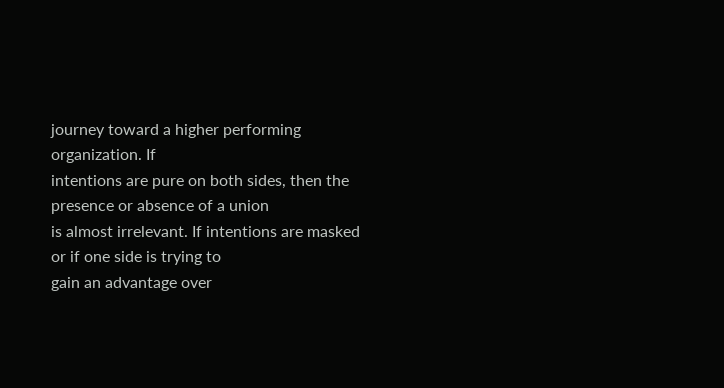journey toward a higher performing organization. If
intentions are pure on both sides, then the presence or absence of a union
is almost irrelevant. If intentions are masked or if one side is trying to
gain an advantage over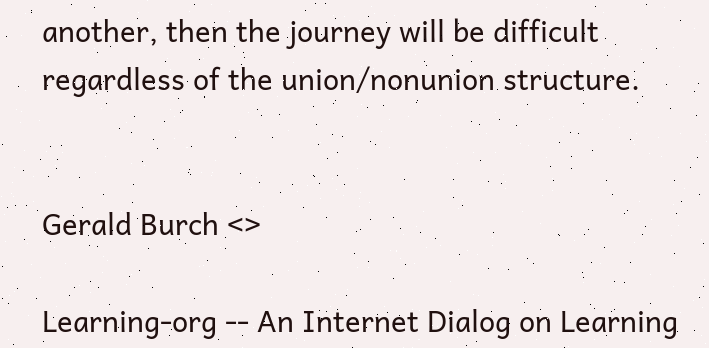another, then the journey will be difficult
regardless of the union/nonunion structure.


Gerald Burch <>

Learning-org -- An Internet Dialog on Learning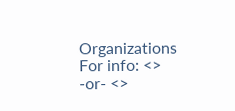Organizations For info: <> -or- <>